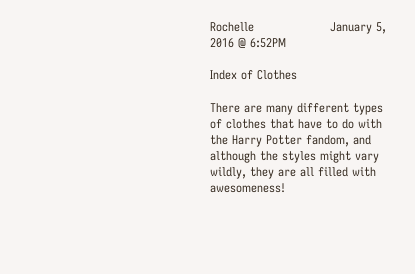Rochelle                   January 5, 2016 @ 6:52PM

Index of Clothes

There are many different types of clothes that have to do with the Harry Potter fandom, and although the styles might vary wildly, they are all filled with awesomeness!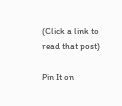(Click a link to read that post)

Pin It on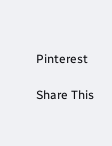Pinterest

Share This